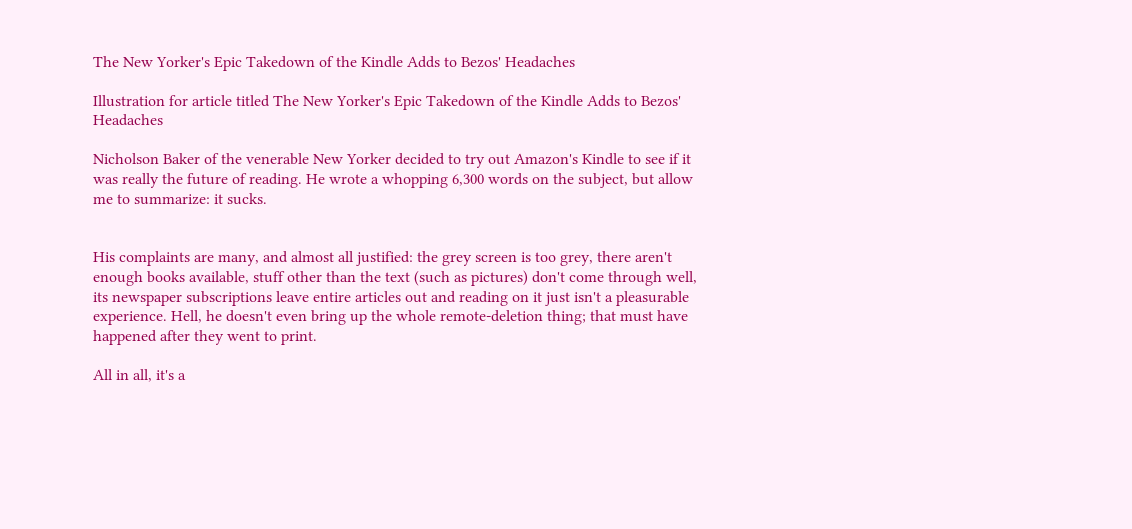The New Yorker's Epic Takedown of the Kindle Adds to Bezos' Headaches

Illustration for article titled The New Yorker's Epic Takedown of the Kindle Adds to Bezos' Headaches

Nicholson Baker of the venerable New Yorker decided to try out Amazon's Kindle to see if it was really the future of reading. He wrote a whopping 6,300 words on the subject, but allow me to summarize: it sucks.


His complaints are many, and almost all justified: the grey screen is too grey, there aren't enough books available, stuff other than the text (such as pictures) don't come through well, its newspaper subscriptions leave entire articles out and reading on it just isn't a pleasurable experience. Hell, he doesn't even bring up the whole remote-deletion thing; that must have happened after they went to print.

All in all, it's a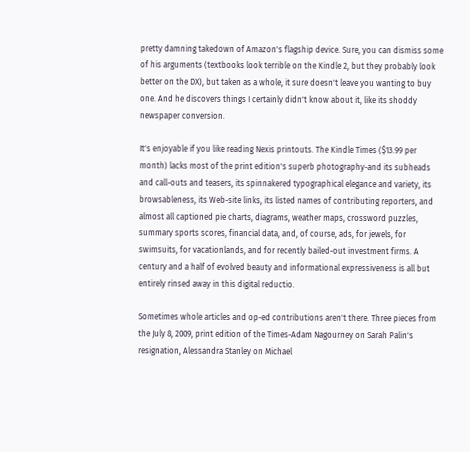pretty damning takedown of Amazon's flagship device. Sure, you can dismiss some of his arguments (textbooks look terrible on the Kindle 2, but they probably look better on the DX), but taken as a whole, it sure doesn't leave you wanting to buy one. And he discovers things I certainly didn't know about it, like its shoddy newspaper conversion.

It's enjoyable if you like reading Nexis printouts. The Kindle Times ($13.99 per month) lacks most of the print edition's superb photography-and its subheads and call-outs and teasers, its spinnakered typographical elegance and variety, its browsableness, its Web-site links, its listed names of contributing reporters, and almost all captioned pie charts, diagrams, weather maps, crossword puzzles, summary sports scores, financial data, and, of course, ads, for jewels, for swimsuits, for vacationlands, and for recently bailed-out investment firms. A century and a half of evolved beauty and informational expressiveness is all but entirely rinsed away in this digital reductio.

Sometimes whole articles and op-ed contributions aren't there. Three pieces from the July 8, 2009, print edition of the Times-Adam Nagourney on Sarah Palin's resignation, Alessandra Stanley on Michael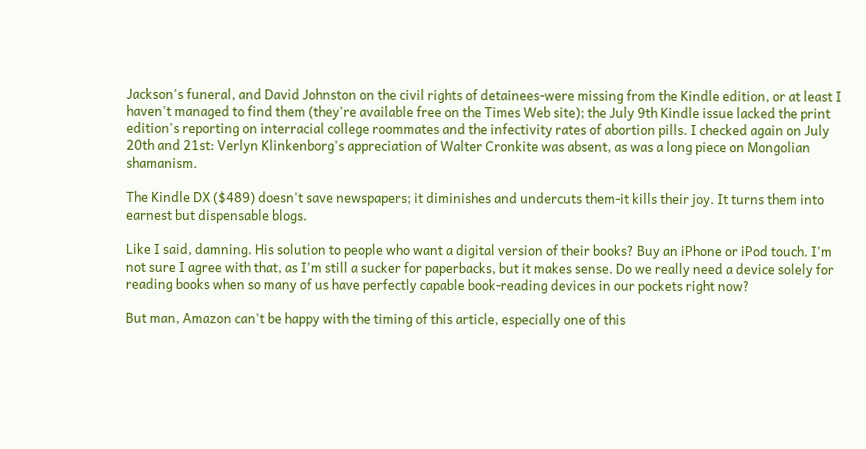Jackson's funeral, and David Johnston on the civil rights of detainees-were missing from the Kindle edition, or at least I haven't managed to find them (they're available free on the Times Web site); the July 9th Kindle issue lacked the print edition's reporting on interracial college roommates and the infectivity rates of abortion pills. I checked again on July 20th and 21st: Verlyn Klinkenborg's appreciation of Walter Cronkite was absent, as was a long piece on Mongolian shamanism.

The Kindle DX ($489) doesn't save newspapers; it diminishes and undercuts them-it kills their joy. It turns them into earnest but dispensable blogs.

Like I said, damning. His solution to people who want a digital version of their books? Buy an iPhone or iPod touch. I'm not sure I agree with that, as I'm still a sucker for paperbacks, but it makes sense. Do we really need a device solely for reading books when so many of us have perfectly capable book-reading devices in our pockets right now?

But man, Amazon can't be happy with the timing of this article, especially one of this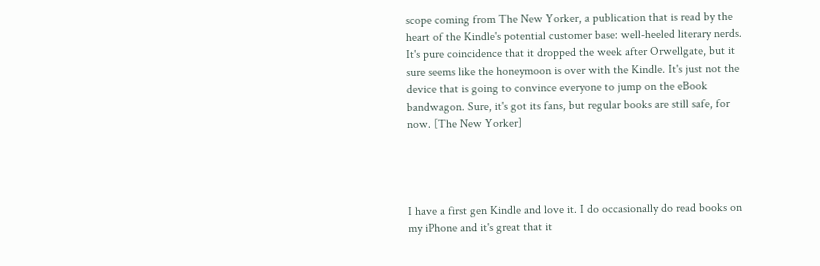scope coming from The New Yorker, a publication that is read by the heart of the Kindle's potential customer base: well-heeled literary nerds. It's pure coincidence that it dropped the week after Orwellgate, but it sure seems like the honeymoon is over with the Kindle. It's just not the device that is going to convince everyone to jump on the eBook bandwagon. Sure, it's got its fans, but regular books are still safe, for now. [The New Yorker]




I have a first gen Kindle and love it. I do occasionally do read books on my iPhone and it's great that it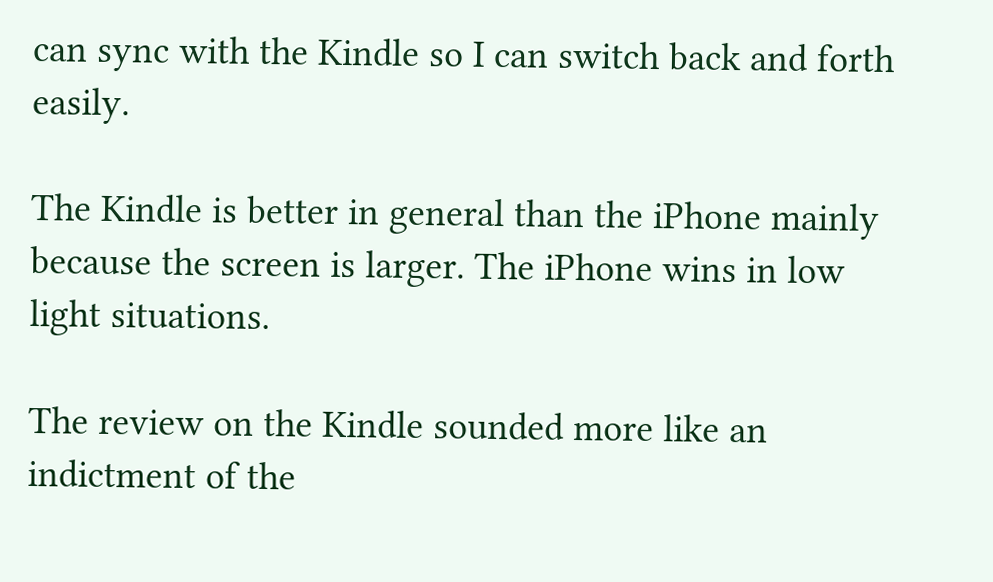can sync with the Kindle so I can switch back and forth easily.

The Kindle is better in general than the iPhone mainly because the screen is larger. The iPhone wins in low light situations.

The review on the Kindle sounded more like an indictment of the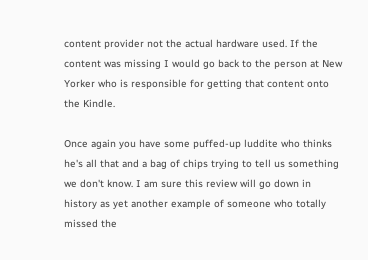content provider not the actual hardware used. If the content was missing I would go back to the person at New Yorker who is responsible for getting that content onto the Kindle.

Once again you have some puffed-up luddite who thinks he's all that and a bag of chips trying to tell us something we don't know. I am sure this review will go down in history as yet another example of someone who totally missed the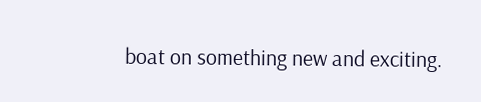boat on something new and exciting.